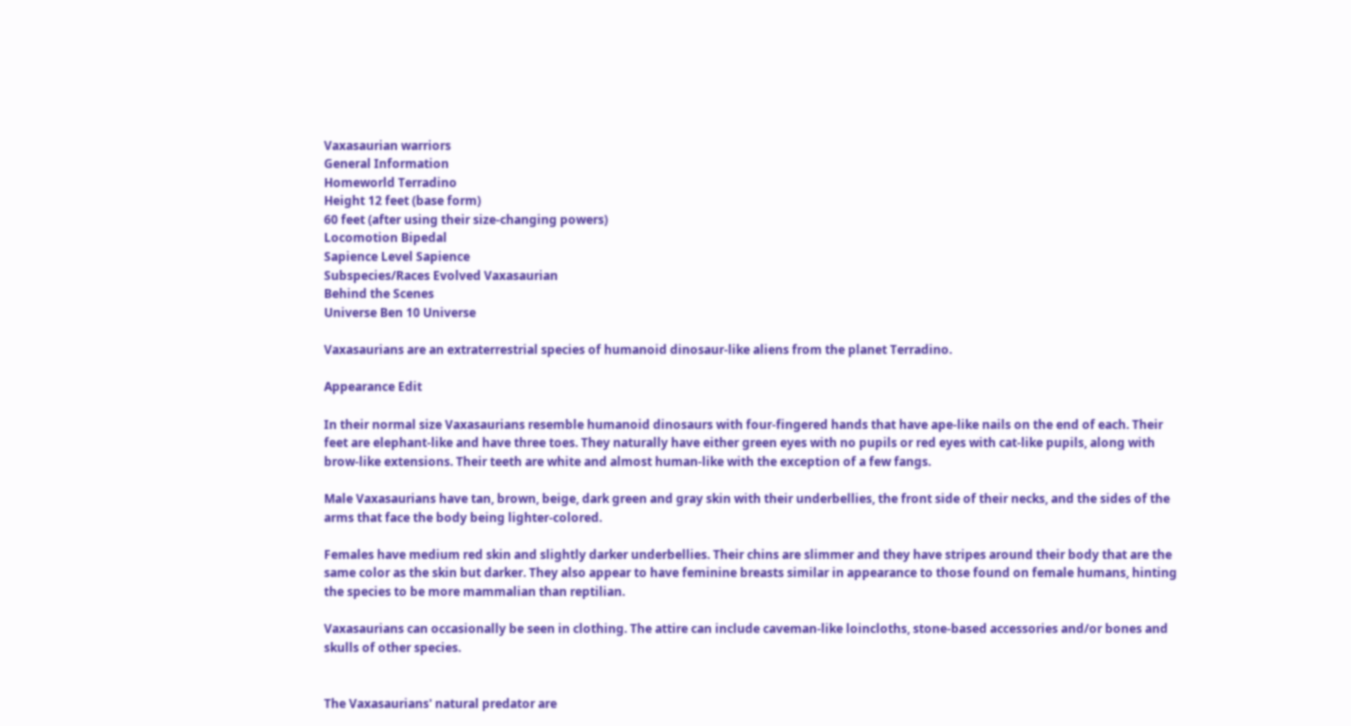Vaxasaurian warriors
General Information
Homeworld Terradino
Height 12 feet (base form)
60 feet (after using their size-changing powers)
Locomotion Bipedal
Sapience Level Sapience
Subspecies/Races Evolved Vaxasaurian
Behind the Scenes
Universe Ben 10 Universe

Vaxasaurians are an extraterrestrial species of humanoid dinosaur-like aliens from the planet Terradino.

Appearance Edit

In their normal size Vaxasaurians resemble humanoid dinosaurs with four-fingered hands that have ape-like nails on the end of each. Their feet are elephant-like and have three toes. They naturally have either green eyes with no pupils or red eyes with cat-like pupils, along with brow-like extensions. Their teeth are white and almost human-like with the exception of a few fangs.

Male Vaxasaurians have tan, brown, beige, dark green and gray skin with their underbellies, the front side of their necks, and the sides of the arms that face the body being lighter-colored.

Females have medium red skin and slightly darker underbellies. Their chins are slimmer and they have stripes around their body that are the same color as the skin but darker. They also appear to have feminine breasts similar in appearance to those found on female humans, hinting the species to be more mammalian than reptilian.

Vaxasaurians can occasionally be seen in clothing. The attire can include caveman-like loincloths, stone-based accessories and/or bones and skulls of other species.


The Vaxasaurians' natural predator are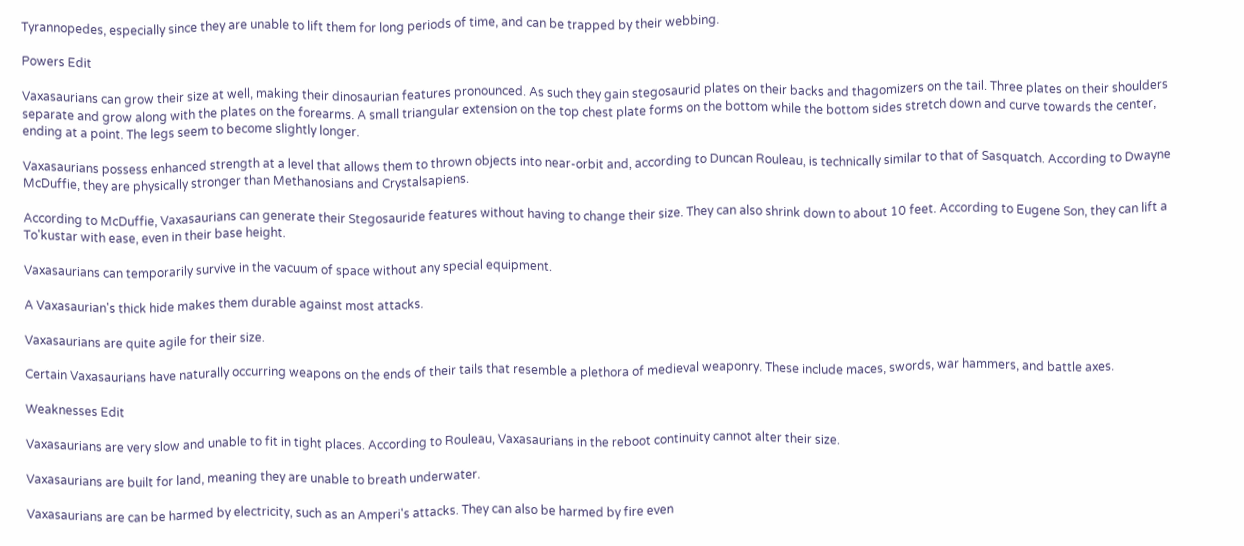Tyrannopedes, especially since they are unable to lift them for long periods of time, and can be trapped by their webbing.

Powers Edit

Vaxasaurians can grow their size at well, making their dinosaurian features pronounced. As such they gain stegosaurid plates on their backs and thagomizers on the tail. Three plates on their shoulders separate and grow along with the plates on the forearms. A small triangular extension on the top chest plate forms on the bottom while the bottom sides stretch down and curve towards the center, ending at a point. The legs seem to become slightly longer.

Vaxasaurians possess enhanced strength at a level that allows them to thrown objects into near-orbit and, according to Duncan Rouleau, is technically similar to that of Sasquatch. According to Dwayne McDuffie, they are physically stronger than Methanosians and Crystalsapiens.

According to McDuffie, Vaxasaurians can generate their Stegosauride features without having to change their size. They can also shrink down to about 10 feet. According to Eugene Son, they can lift a To'kustar with ease, even in their base height.

Vaxasaurians can temporarily survive in the vacuum of space without any special equipment.

A Vaxasaurian's thick hide makes them durable against most attacks.

Vaxasaurians are quite agile for their size.

Certain Vaxasaurians have naturally occurring weapons on the ends of their tails that resemble a plethora of medieval weaponry. These include maces, swords, war hammers, and battle axes.

Weaknesses Edit

Vaxasaurians are very slow and unable to fit in tight places. According to Rouleau, Vaxasaurians in the reboot continuity cannot alter their size.

Vaxasaurians are built for land, meaning they are unable to breath underwater.

Vaxasaurians are can be harmed by electricity, such as an Amperi's attacks. They can also be harmed by fire even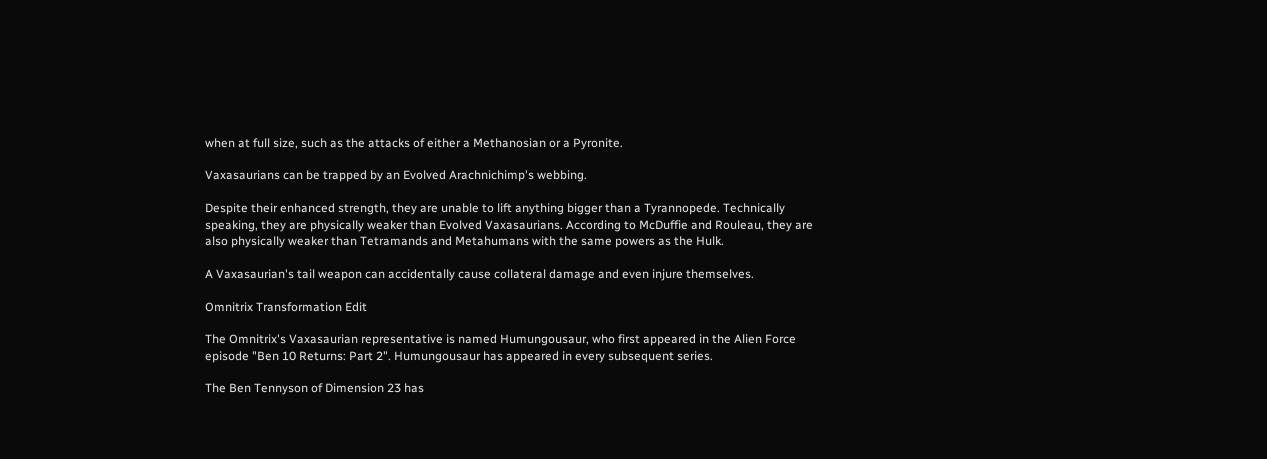when at full size, such as the attacks of either a Methanosian or a Pyronite.

Vaxasaurians can be trapped by an Evolved Arachnichimp's webbing.

Despite their enhanced strength, they are unable to lift anything bigger than a Tyrannopede. Technically speaking, they are physically weaker than Evolved Vaxasaurians. According to McDuffie and Rouleau, they are also physically weaker than Tetramands and Metahumans with the same powers as the Hulk.

A Vaxasaurian's tail weapon can accidentally cause collateral damage and even injure themselves.

Omnitrix Transformation Edit

The Omnitrix's Vaxasaurian representative is named Humungousaur, who first appeared in the Alien Force episode "Ben 10 Returns: Part 2". Humungousaur has appeared in every subsequent series.

The Ben Tennyson of Dimension 23 has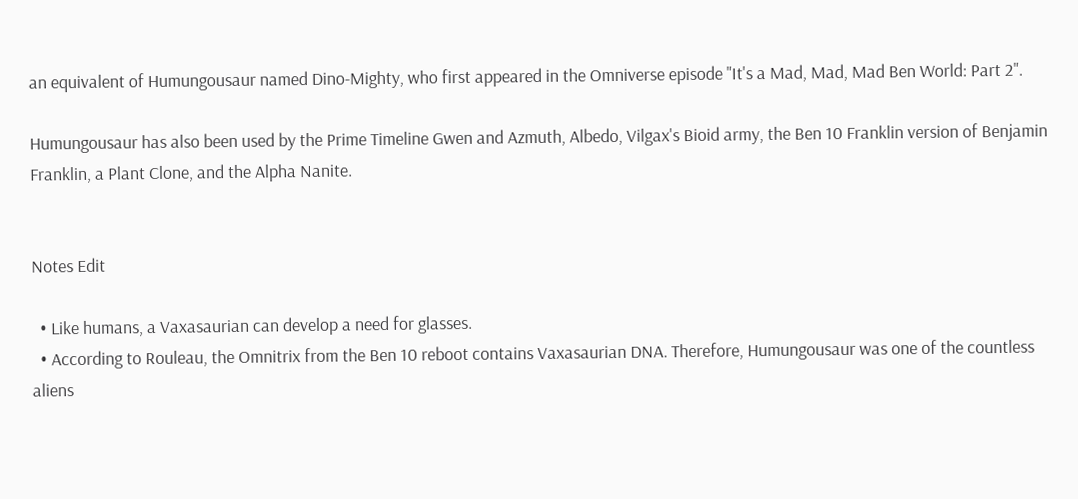an equivalent of Humungousaur named Dino-Mighty, who first appeared in the Omniverse episode "It's a Mad, Mad, Mad Ben World: Part 2".

Humungousaur has also been used by the Prime Timeline Gwen and Azmuth, Albedo, Vilgax's Bioid army, the Ben 10 Franklin version of Benjamin Franklin, a Plant Clone, and the Alpha Nanite.


Notes Edit

  • Like humans, a Vaxasaurian can develop a need for glasses.
  • According to Rouleau, the Omnitrix from the Ben 10 reboot contains Vaxasaurian DNA. Therefore, Humungousaur was one of the countless aliens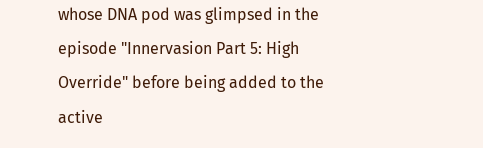whose DNA pod was glimpsed in the episode "Innervasion Part 5: High Override" before being added to the active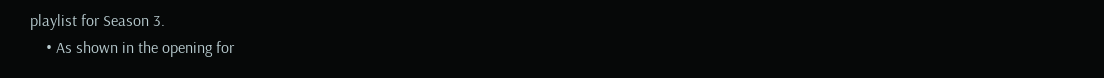playlist for Season 3.
    • As shown in the opening for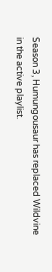Season 3, Humungousaur has replaced Wildvine in the active playlist.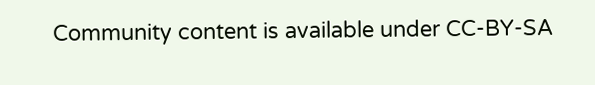Community content is available under CC-BY-SA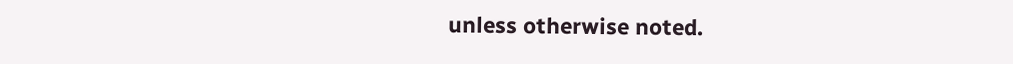unless otherwise noted.